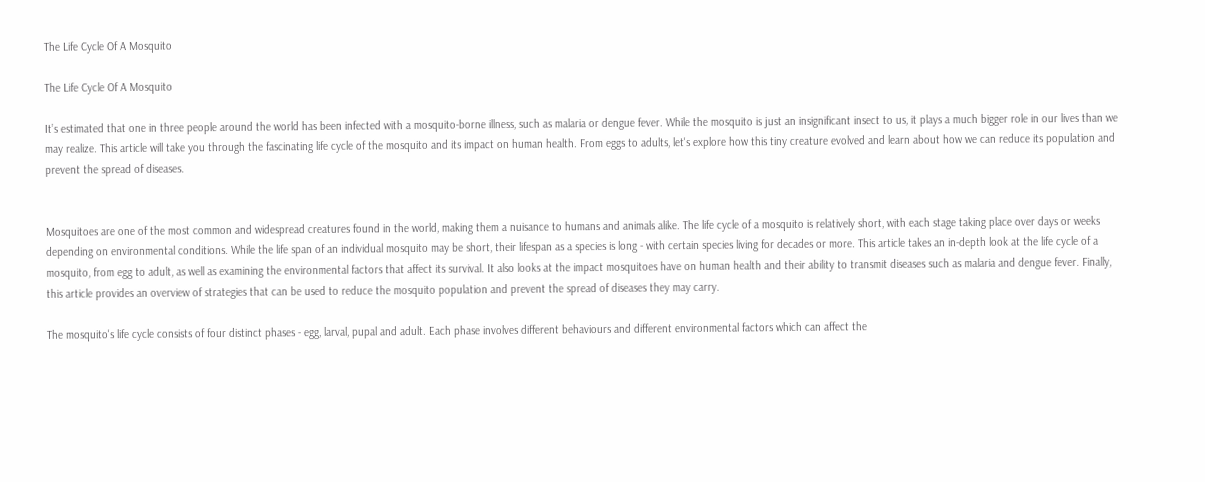The Life Cycle Of A Mosquito

The Life Cycle Of A Mosquito

It’s estimated that one in three people around the world has been infected with a mosquito-borne illness, such as malaria or dengue fever. While the mosquito is just an insignificant insect to us, it plays a much bigger role in our lives than we may realize. This article will take you through the fascinating life cycle of the mosquito and its impact on human health. From eggs to adults, let's explore how this tiny creature evolved and learn about how we can reduce its population and prevent the spread of diseases.


Mosquitoes are one of the most common and widespread creatures found in the world, making them a nuisance to humans and animals alike. The life cycle of a mosquito is relatively short, with each stage taking place over days or weeks depending on environmental conditions. While the life span of an individual mosquito may be short, their lifespan as a species is long - with certain species living for decades or more. This article takes an in-depth look at the life cycle of a mosquito, from egg to adult, as well as examining the environmental factors that affect its survival. It also looks at the impact mosquitoes have on human health and their ability to transmit diseases such as malaria and dengue fever. Finally, this article provides an overview of strategies that can be used to reduce the mosquito population and prevent the spread of diseases they may carry.

The mosquito's life cycle consists of four distinct phases - egg, larval, pupal and adult. Each phase involves different behaviours and different environmental factors which can affect the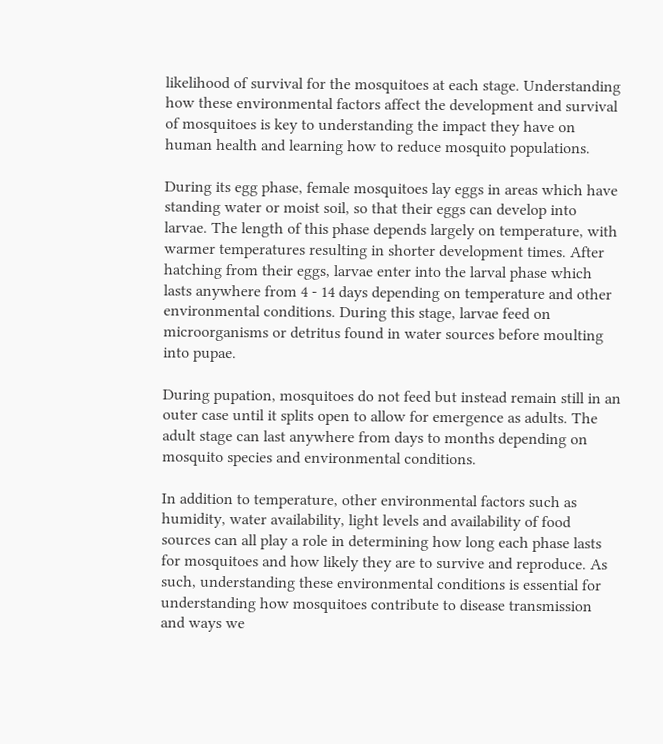likelihood of survival for the mosquitoes at each stage. Understanding how these environmental factors affect the development and survival of mosquitoes is key to understanding the impact they have on human health and learning how to reduce mosquito populations.

During its egg phase, female mosquitoes lay eggs in areas which have standing water or moist soil, so that their eggs can develop into larvae. The length of this phase depends largely on temperature, with warmer temperatures resulting in shorter development times. After hatching from their eggs, larvae enter into the larval phase which lasts anywhere from 4 - 14 days depending on temperature and other environmental conditions. During this stage, larvae feed on microorganisms or detritus found in water sources before moulting into pupae.

During pupation, mosquitoes do not feed but instead remain still in an outer case until it splits open to allow for emergence as adults. The adult stage can last anywhere from days to months depending on mosquito species and environmental conditions.

In addition to temperature, other environmental factors such as humidity, water availability, light levels and availability of food sources can all play a role in determining how long each phase lasts for mosquitoes and how likely they are to survive and reproduce. As such, understanding these environmental conditions is essential for understanding how mosquitoes contribute to disease transmission and ways we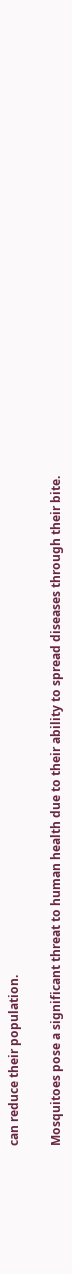can reduce their population.

Mosquitoes pose a significant threat to human health due to their ability to spread diseases through their bite.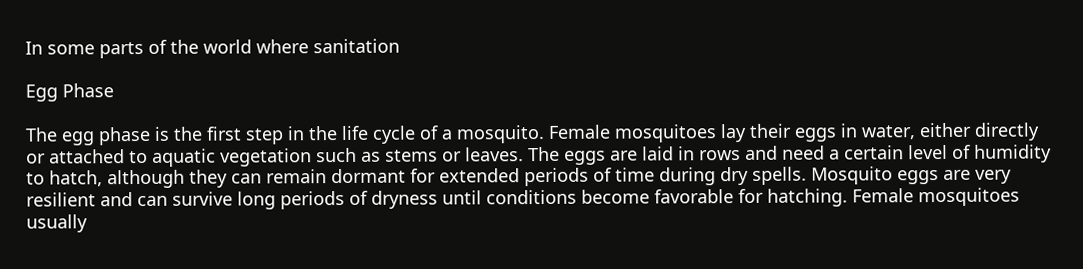In some parts of the world where sanitation

Egg Phase

The egg phase is the first step in the life cycle of a mosquito. Female mosquitoes lay their eggs in water, either directly or attached to aquatic vegetation such as stems or leaves. The eggs are laid in rows and need a certain level of humidity to hatch, although they can remain dormant for extended periods of time during dry spells. Mosquito eggs are very resilient and can survive long periods of dryness until conditions become favorable for hatching. Female mosquitoes usually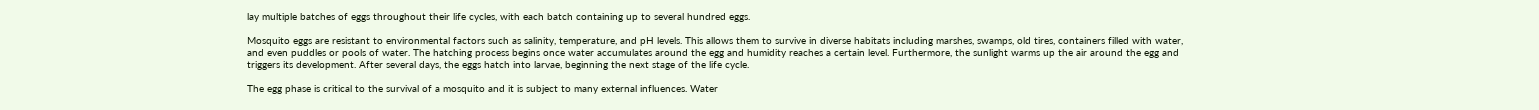lay multiple batches of eggs throughout their life cycles, with each batch containing up to several hundred eggs.

Mosquito eggs are resistant to environmental factors such as salinity, temperature, and pH levels. This allows them to survive in diverse habitats including marshes, swamps, old tires, containers filled with water, and even puddles or pools of water. The hatching process begins once water accumulates around the egg and humidity reaches a certain level. Furthermore, the sunlight warms up the air around the egg and triggers its development. After several days, the eggs hatch into larvae, beginning the next stage of the life cycle.

The egg phase is critical to the survival of a mosquito and it is subject to many external influences. Water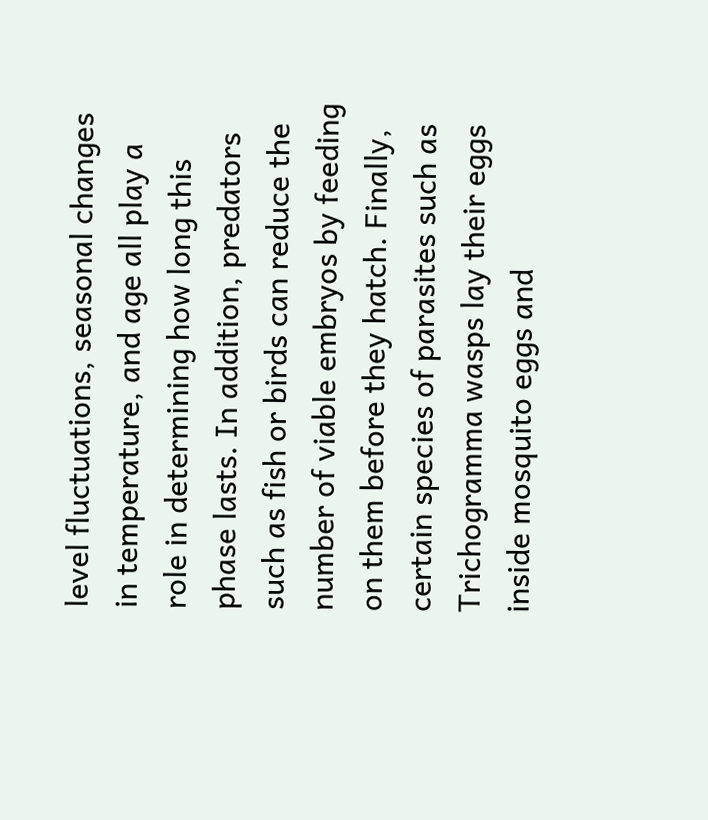level fluctuations, seasonal changes in temperature, and age all play a role in determining how long this phase lasts. In addition, predators such as fish or birds can reduce the number of viable embryos by feeding on them before they hatch. Finally, certain species of parasites such as Trichogramma wasps lay their eggs inside mosquito eggs and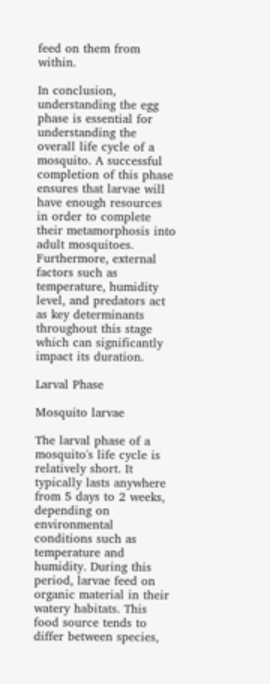feed on them from within.

In conclusion, understanding the egg phase is essential for understanding the overall life cycle of a mosquito. A successful completion of this phase ensures that larvae will have enough resources in order to complete their metamorphosis into adult mosquitoes. Furthermore, external factors such as temperature, humidity level, and predators act as key determinants throughout this stage which can significantly impact its duration.

Larval Phase

Mosquito larvae

The larval phase of a mosquito's life cycle is relatively short. It typically lasts anywhere from 5 days to 2 weeks, depending on environmental conditions such as temperature and humidity. During this period, larvae feed on organic material in their watery habitats. This food source tends to differ between species,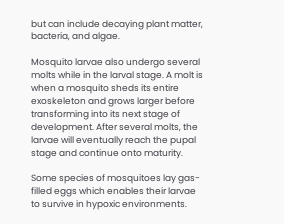but can include decaying plant matter, bacteria, and algae.

Mosquito larvae also undergo several molts while in the larval stage. A molt is when a mosquito sheds its entire exoskeleton and grows larger before transforming into its next stage of development. After several molts, the larvae will eventually reach the pupal stage and continue onto maturity.

Some species of mosquitoes lay gas-filled eggs which enables their larvae to survive in hypoxic environments.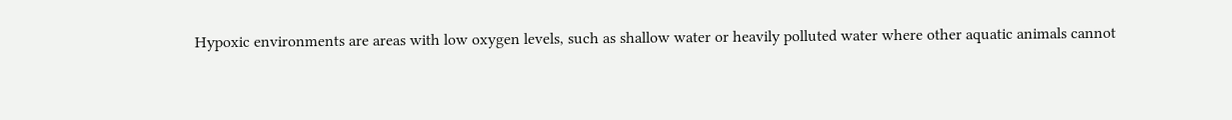Hypoxic environments are areas with low oxygen levels, such as shallow water or heavily polluted water where other aquatic animals cannot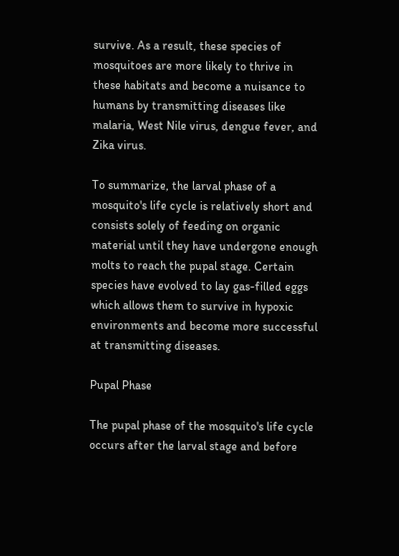survive. As a result, these species of mosquitoes are more likely to thrive in these habitats and become a nuisance to humans by transmitting diseases like malaria, West Nile virus, dengue fever, and Zika virus.

To summarize, the larval phase of a mosquito's life cycle is relatively short and consists solely of feeding on organic material until they have undergone enough molts to reach the pupal stage. Certain species have evolved to lay gas-filled eggs which allows them to survive in hypoxic environments and become more successful at transmitting diseases.

Pupal Phase

The pupal phase of the mosquito's life cycle occurs after the larval stage and before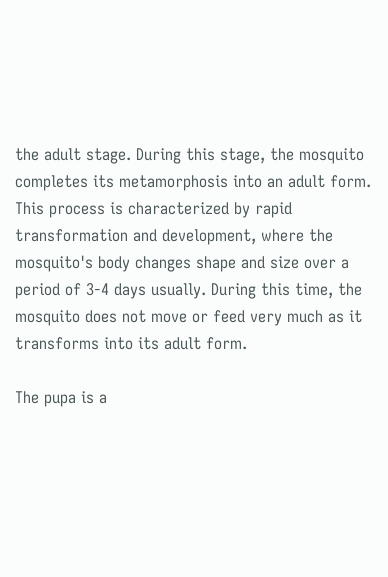the adult stage. During this stage, the mosquito completes its metamorphosis into an adult form. This process is characterized by rapid transformation and development, where the mosquito's body changes shape and size over a period of 3-4 days usually. During this time, the mosquito does not move or feed very much as it transforms into its adult form.

The pupa is a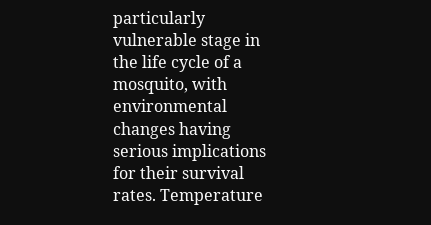particularly vulnerable stage in the life cycle of a mosquito, with environmental changes having serious implications for their survival rates. Temperature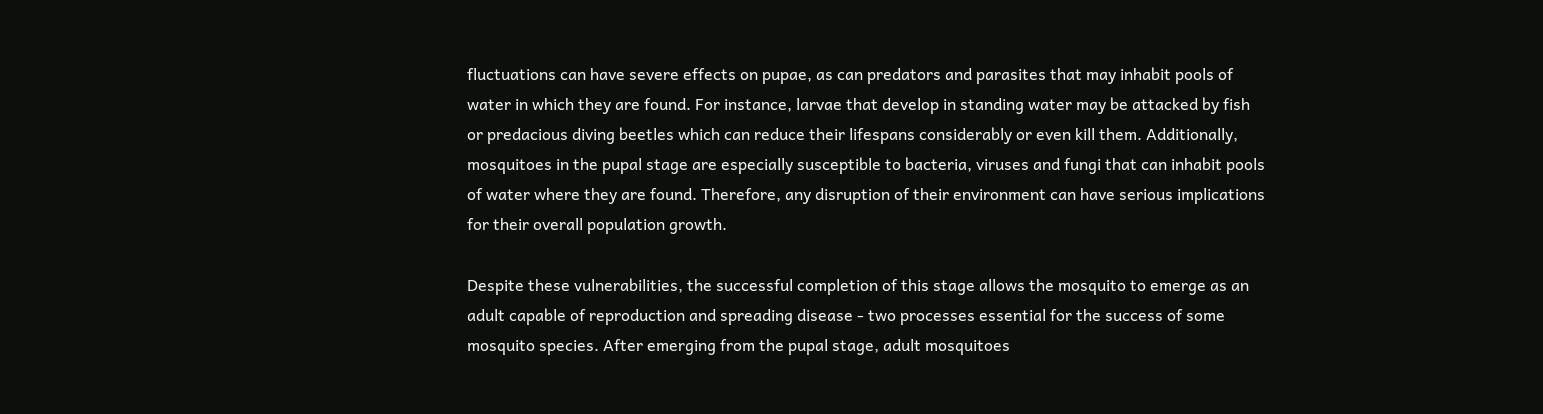fluctuations can have severe effects on pupae, as can predators and parasites that may inhabit pools of water in which they are found. For instance, larvae that develop in standing water may be attacked by fish or predacious diving beetles which can reduce their lifespans considerably or even kill them. Additionally, mosquitoes in the pupal stage are especially susceptible to bacteria, viruses and fungi that can inhabit pools of water where they are found. Therefore, any disruption of their environment can have serious implications for their overall population growth.

Despite these vulnerabilities, the successful completion of this stage allows the mosquito to emerge as an adult capable of reproduction and spreading disease - two processes essential for the success of some mosquito species. After emerging from the pupal stage, adult mosquitoes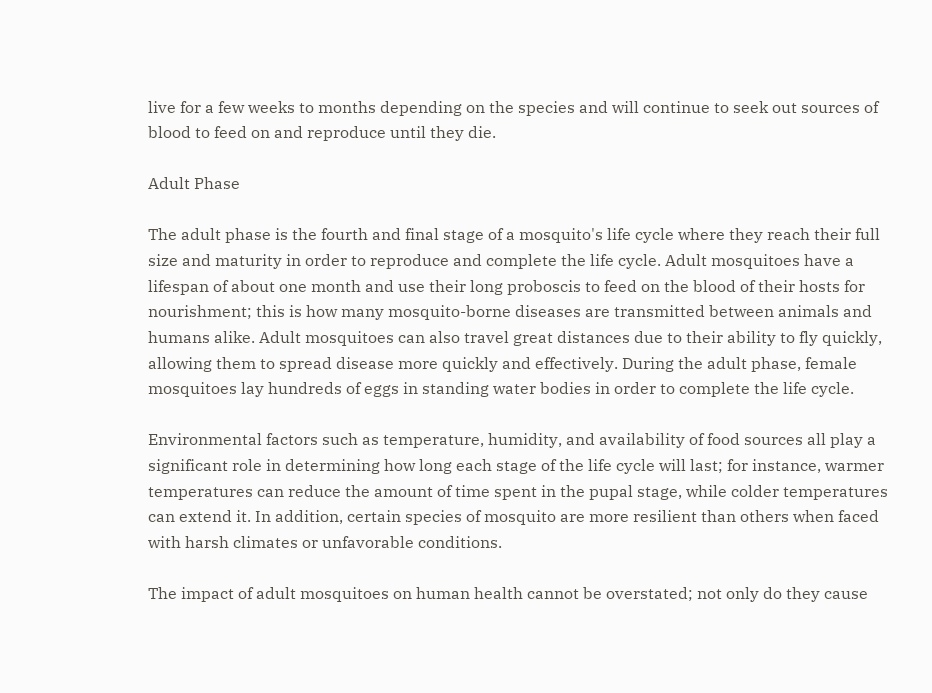live for a few weeks to months depending on the species and will continue to seek out sources of blood to feed on and reproduce until they die.

Adult Phase

The adult phase is the fourth and final stage of a mosquito's life cycle where they reach their full size and maturity in order to reproduce and complete the life cycle. Adult mosquitoes have a lifespan of about one month and use their long proboscis to feed on the blood of their hosts for nourishment; this is how many mosquito-borne diseases are transmitted between animals and humans alike. Adult mosquitoes can also travel great distances due to their ability to fly quickly, allowing them to spread disease more quickly and effectively. During the adult phase, female mosquitoes lay hundreds of eggs in standing water bodies in order to complete the life cycle.

Environmental factors such as temperature, humidity, and availability of food sources all play a significant role in determining how long each stage of the life cycle will last; for instance, warmer temperatures can reduce the amount of time spent in the pupal stage, while colder temperatures can extend it. In addition, certain species of mosquito are more resilient than others when faced with harsh climates or unfavorable conditions.

The impact of adult mosquitoes on human health cannot be overstated; not only do they cause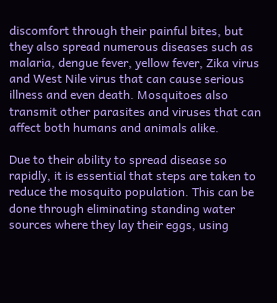discomfort through their painful bites, but they also spread numerous diseases such as malaria, dengue fever, yellow fever, Zika virus and West Nile virus that can cause serious illness and even death. Mosquitoes also transmit other parasites and viruses that can affect both humans and animals alike.

Due to their ability to spread disease so rapidly, it is essential that steps are taken to reduce the mosquito population. This can be done through eliminating standing water sources where they lay their eggs, using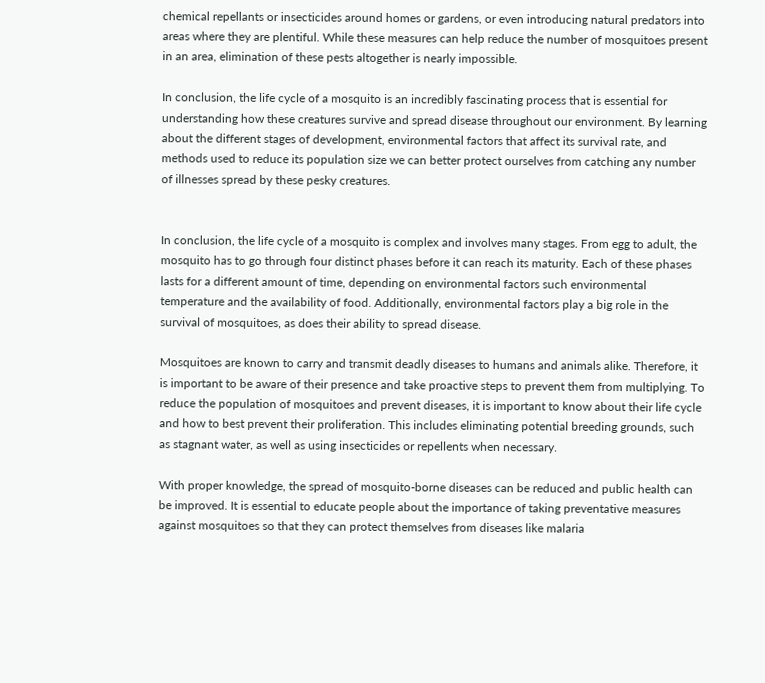chemical repellants or insecticides around homes or gardens, or even introducing natural predators into areas where they are plentiful. While these measures can help reduce the number of mosquitoes present in an area, elimination of these pests altogether is nearly impossible.

In conclusion, the life cycle of a mosquito is an incredibly fascinating process that is essential for understanding how these creatures survive and spread disease throughout our environment. By learning about the different stages of development, environmental factors that affect its survival rate, and methods used to reduce its population size we can better protect ourselves from catching any number of illnesses spread by these pesky creatures.


In conclusion, the life cycle of a mosquito is complex and involves many stages. From egg to adult, the mosquito has to go through four distinct phases before it can reach its maturity. Each of these phases lasts for a different amount of time, depending on environmental factors such environmental temperature and the availability of food. Additionally, environmental factors play a big role in the survival of mosquitoes, as does their ability to spread disease.

Mosquitoes are known to carry and transmit deadly diseases to humans and animals alike. Therefore, it is important to be aware of their presence and take proactive steps to prevent them from multiplying. To reduce the population of mosquitoes and prevent diseases, it is important to know about their life cycle and how to best prevent their proliferation. This includes eliminating potential breeding grounds, such as stagnant water, as well as using insecticides or repellents when necessary.

With proper knowledge, the spread of mosquito-borne diseases can be reduced and public health can be improved. It is essential to educate people about the importance of taking preventative measures against mosquitoes so that they can protect themselves from diseases like malaria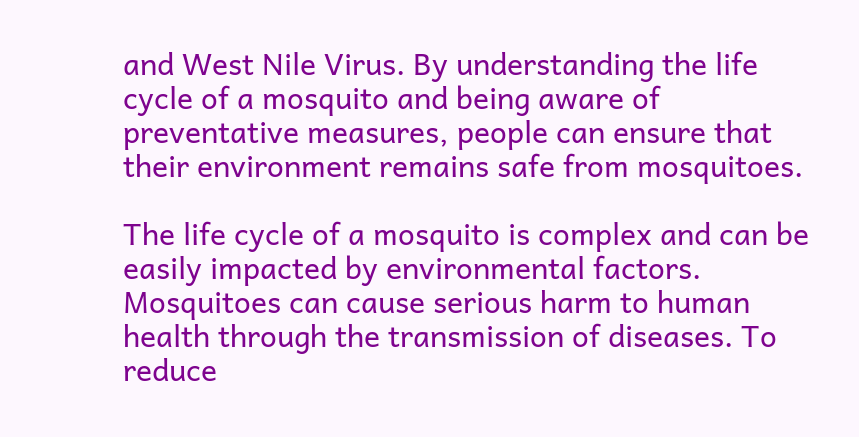and West Nile Virus. By understanding the life cycle of a mosquito and being aware of preventative measures, people can ensure that their environment remains safe from mosquitoes.

The life cycle of a mosquito is complex and can be easily impacted by environmental factors. Mosquitoes can cause serious harm to human health through the transmission of diseases. To reduce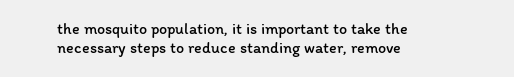the mosquito population, it is important to take the necessary steps to reduce standing water, remove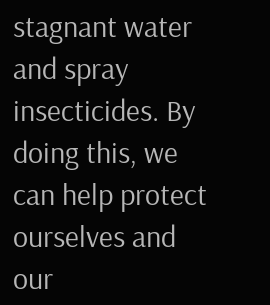stagnant water and spray insecticides. By doing this, we can help protect ourselves and our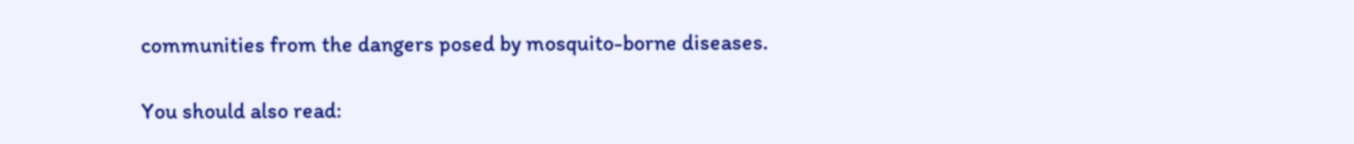communities from the dangers posed by mosquito-borne diseases.

You should also read: